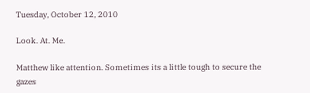Tuesday, October 12, 2010

Look. At. Me.

Matthew like attention. Sometimes its a little tough to secure the gazes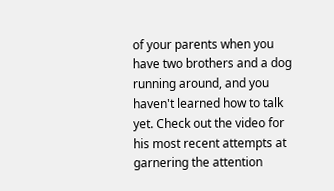of your parents when you have two brothers and a dog running around, and you haven't learned how to talk yet. Check out the video for his most recent attempts at garnering the attention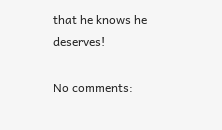that he knows he deserves!

No comments: